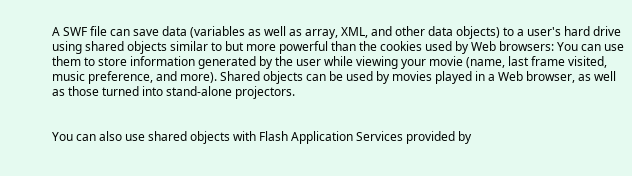A SWF file can save data (variables as well as array, XML, and other data objects) to a user's hard drive using shared objects similar to but more powerful than the cookies used by Web browsers: You can use them to store information generated by the user while viewing your movie (name, last frame visited, music preference, and more). Shared objects can be used by movies played in a Web browser, as well as those turned into stand-alone projectors.


You can also use shared objects with Flash Application Services provided by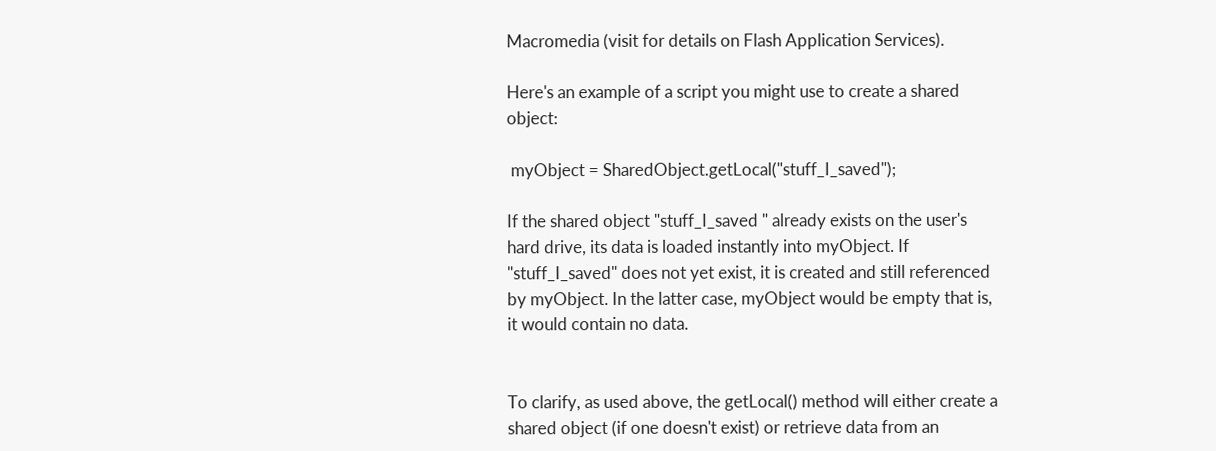Macromedia (visit for details on Flash Application Services).

Here's an example of a script you might use to create a shared object:

 myObject = SharedObject.getLocal("stuff_I_saved");

If the shared object "stuff_I_saved " already exists on the user's hard drive, its data is loaded instantly into myObject. If "stuff_I_saved" does not yet exist, it is created and still referenced by myObject. In the latter case, myObject would be empty that is, it would contain no data.


To clarify, as used above, the getLocal() method will either create a shared object (if one doesn't exist) or retrieve data from an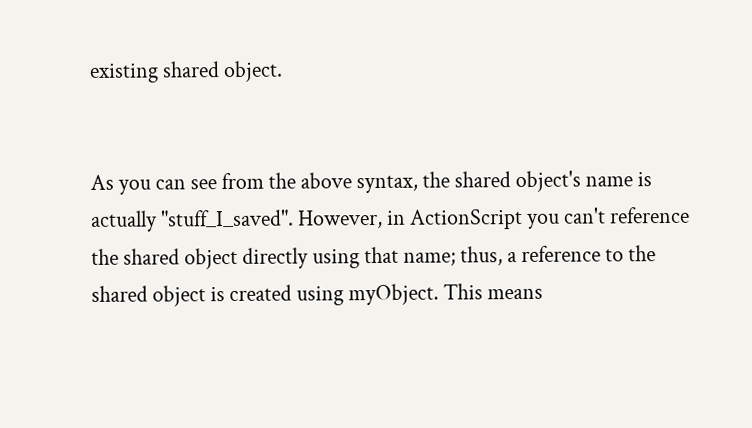existing shared object.


As you can see from the above syntax, the shared object's name is actually "stuff_I_saved". However, in ActionScript you can't reference the shared object directly using that name; thus, a reference to the shared object is created using myObject. This means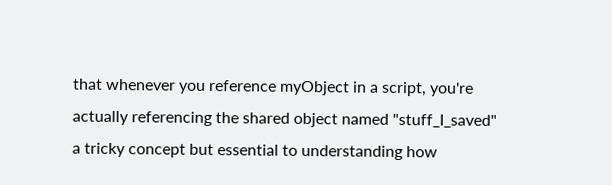that whenever you reference myObject in a script, you're actually referencing the shared object named "stuff_I_saved" a tricky concept but essential to understanding how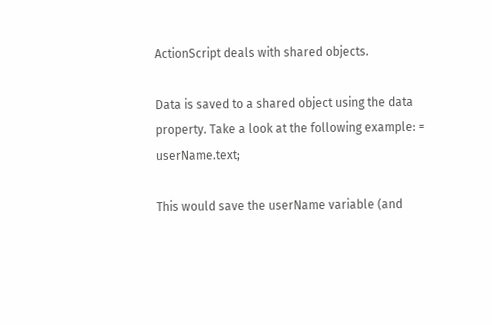ActionScript deals with shared objects.

Data is saved to a shared object using the data property. Take a look at the following example: = userName.text;

This would save the userName variable (and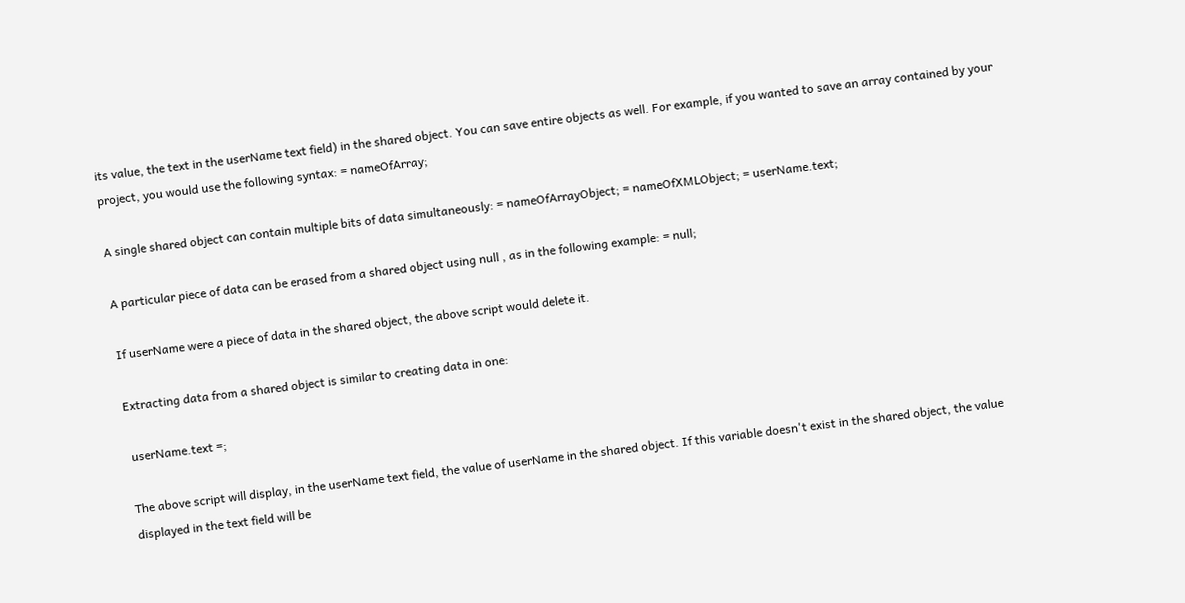its value, the text in the userName text field) in the shared object. You can save entire objects as well. For example, if you wanted to save an array contained by your project, you would use the following syntax: = nameOfArray;

A single shared object can contain multiple bits of data simultaneously: = nameOfArrayObject; = nameOfXMLObject; = userName.text;

A particular piece of data can be erased from a shared object using null , as in the following example: = null;

If userName were a piece of data in the shared object, the above script would delete it.

Extracting data from a shared object is similar to creating data in one:

 userName.text =;

The above script will display, in the userName text field, the value of userName in the shared object. If this variable doesn't exist in the shared object, the value displayed in the text field will be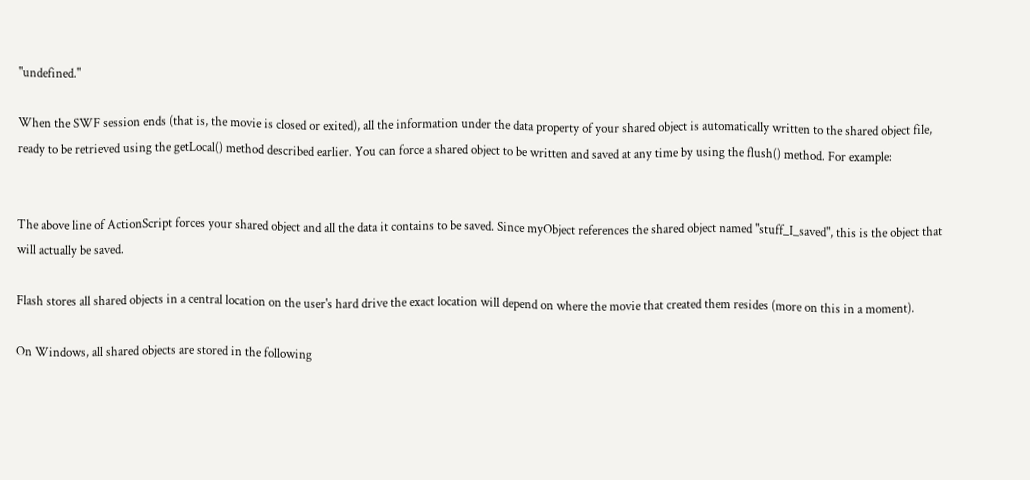"undefined."

When the SWF session ends (that is, the movie is closed or exited), all the information under the data property of your shared object is automatically written to the shared object file, ready to be retrieved using the getLocal() method described earlier. You can force a shared object to be written and saved at any time by using the flush() method. For example:


The above line of ActionScript forces your shared object and all the data it contains to be saved. Since myObject references the shared object named "stuff_I_saved", this is the object that will actually be saved.

Flash stores all shared objects in a central location on the user's hard drive the exact location will depend on where the movie that created them resides (more on this in a moment).

On Windows, all shared objects are stored in the following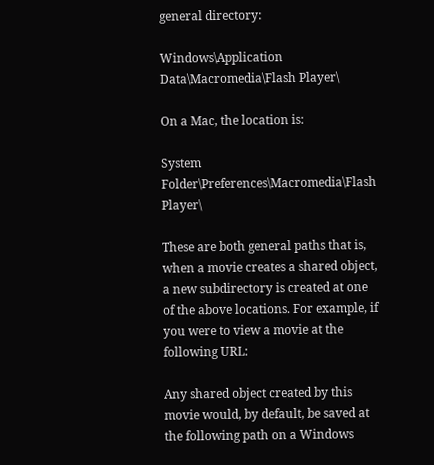general directory:

Windows\Application Data\Macromedia\Flash Player\

On a Mac, the location is:

System Folder\Preferences\Macromedia\Flash Player\

These are both general paths that is, when a movie creates a shared object, a new subdirectory is created at one of the above locations. For example, if you were to view a movie at the following URL:

Any shared object created by this movie would, by default, be saved at the following path on a Windows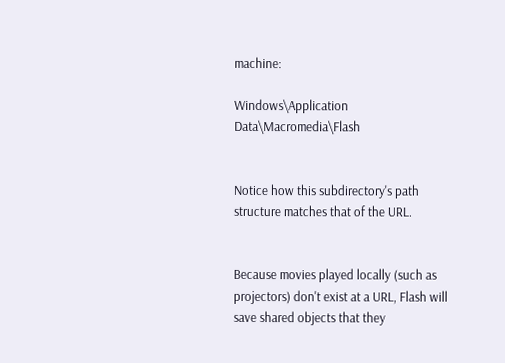machine:

Windows\Application Data\Macromedia\Flash


Notice how this subdirectory's path structure matches that of the URL.


Because movies played locally (such as projectors) don't exist at a URL, Flash will save shared objects that they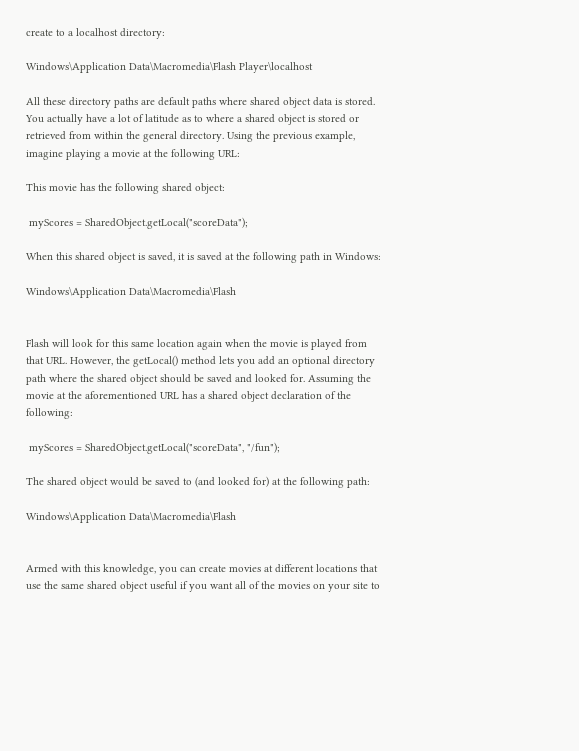create to a localhost directory:

Windows\Application Data\Macromedia\Flash Player\localhost

All these directory paths are default paths where shared object data is stored. You actually have a lot of latitude as to where a shared object is stored or retrieved from within the general directory. Using the previous example, imagine playing a movie at the following URL:

This movie has the following shared object:

 myScores = SharedObject.getLocal("scoreData");

When this shared object is saved, it is saved at the following path in Windows:

Windows\Application Data\Macromedia\Flash


Flash will look for this same location again when the movie is played from that URL. However, the getLocal() method lets you add an optional directory path where the shared object should be saved and looked for. Assuming the movie at the aforementioned URL has a shared object declaration of the following:

 myScores = SharedObject.getLocal("scoreData", "/fun");

The shared object would be saved to (and looked for) at the following path:

Windows\Application Data\Macromedia\Flash


Armed with this knowledge, you can create movies at different locations that use the same shared object useful if you want all of the movies on your site to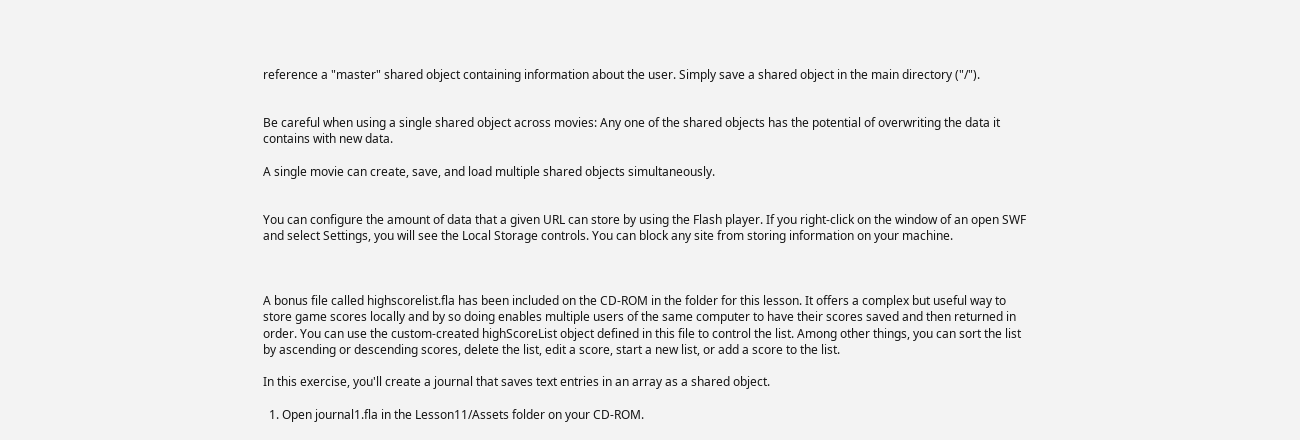reference a "master" shared object containing information about the user. Simply save a shared object in the main directory ("/").


Be careful when using a single shared object across movies: Any one of the shared objects has the potential of overwriting the data it contains with new data.

A single movie can create, save, and load multiple shared objects simultaneously.


You can configure the amount of data that a given URL can store by using the Flash player. If you right-click on the window of an open SWF and select Settings, you will see the Local Storage controls. You can block any site from storing information on your machine.



A bonus file called highscorelist.fla has been included on the CD-ROM in the folder for this lesson. It offers a complex but useful way to store game scores locally and by so doing enables multiple users of the same computer to have their scores saved and then returned in order. You can use the custom-created highScoreList object defined in this file to control the list. Among other things, you can sort the list by ascending or descending scores, delete the list, edit a score, start a new list, or add a score to the list.

In this exercise, you'll create a journal that saves text entries in an array as a shared object.

  1. Open journal1.fla in the Lesson11/Assets folder on your CD-ROM.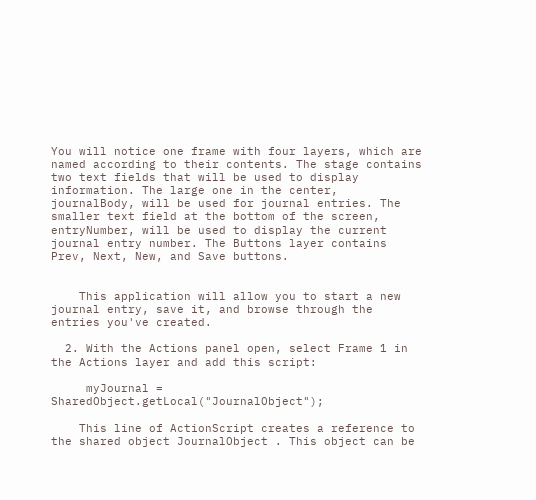You will notice one frame with four layers, which are named according to their contents. The stage contains two text fields that will be used to display information. The large one in the center, journalBody, will be used for journal entries. The smaller text field at the bottom of the screen, entryNumber, will be used to display the current journal entry number. The Buttons layer contains Prev, Next, New, and Save buttons.


    This application will allow you to start a new journal entry, save it, and browse through the entries you've created.

  2. With the Actions panel open, select Frame 1 in the Actions layer and add this script:

     myJournal = SharedObject.getLocal("JournalObject");

    This line of ActionScript creates a reference to the shared object JournalObject . This object can be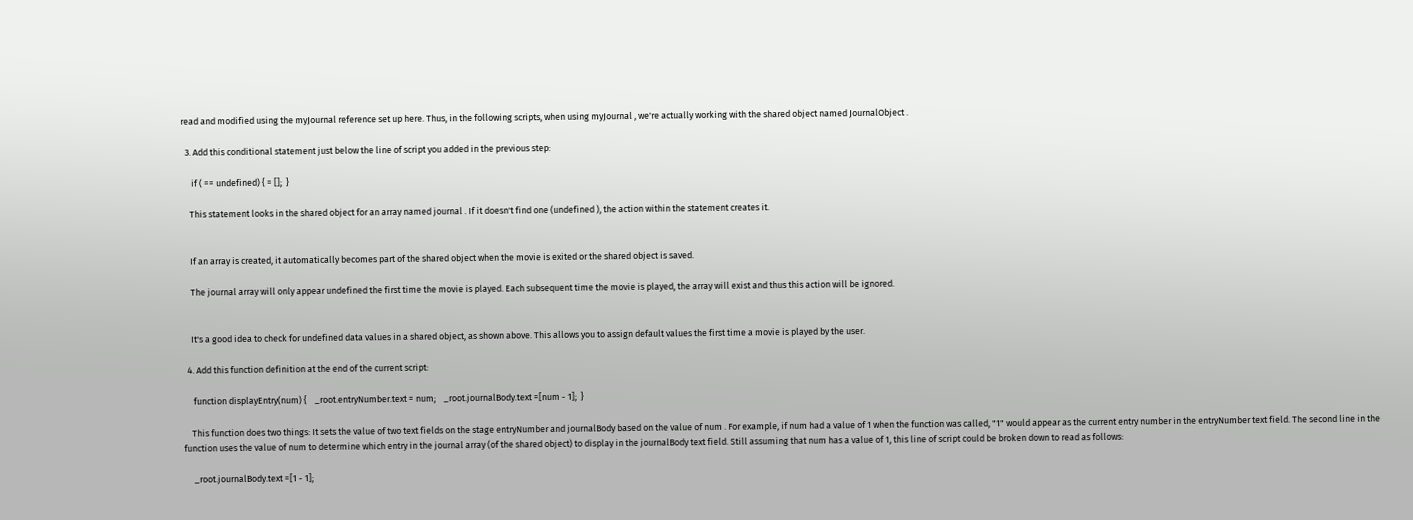read and modified using the myJournal reference set up here. Thus, in the following scripts, when using myJournal , we're actually working with the shared object named JournalObject .

  3. Add this conditional statement just below the line of script you added in the previous step:

     if ( == undefined) { = [];  }

    This statement looks in the shared object for an array named journal . If it doesn't find one (undefined ), the action within the statement creates it.


    If an array is created, it automatically becomes part of the shared object when the movie is exited or the shared object is saved.

    The journal array will only appear undefined the first time the movie is played. Each subsequent time the movie is played, the array will exist and thus this action will be ignored.


    It's a good idea to check for undefined data values in a shared object, as shown above. This allows you to assign default values the first time a movie is played by the user.

  4. Add this function definition at the end of the current script:

     function displayEntry(num) {    _root.entryNumber.text = num;    _root.journalBody.text =[num - 1];  }

    This function does two things: It sets the value of two text fields on the stage entryNumber and journalBody based on the value of num . For example, if num had a value of 1 when the function was called, "1" would appear as the current entry number in the entryNumber text field. The second line in the function uses the value of num to determine which entry in the journal array (of the shared object) to display in the journalBody text field. Still assuming that num has a value of 1, this line of script could be broken down to read as follows:

     _root.journalBody.text =[1 - 1];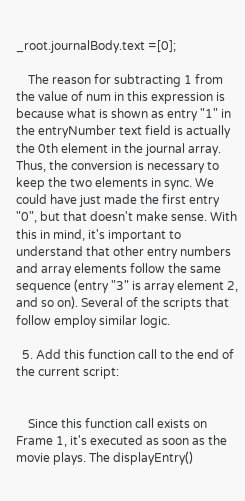_root.journalBody.text =[0];

    The reason for subtracting 1 from the value of num in this expression is because what is shown as entry "1" in the entryNumber text field is actually the 0th element in the journal array. Thus, the conversion is necessary to keep the two elements in sync. We could have just made the first entry "0", but that doesn't make sense. With this in mind, it's important to understand that other entry numbers and array elements follow the same sequence (entry "3" is array element 2, and so on). Several of the scripts that follow employ similar logic.

  5. Add this function call to the end of the current script:


    Since this function call exists on Frame 1, it's executed as soon as the movie plays. The displayEntry()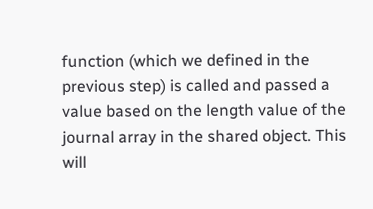function (which we defined in the previous step) is called and passed a value based on the length value of the journal array in the shared object. This will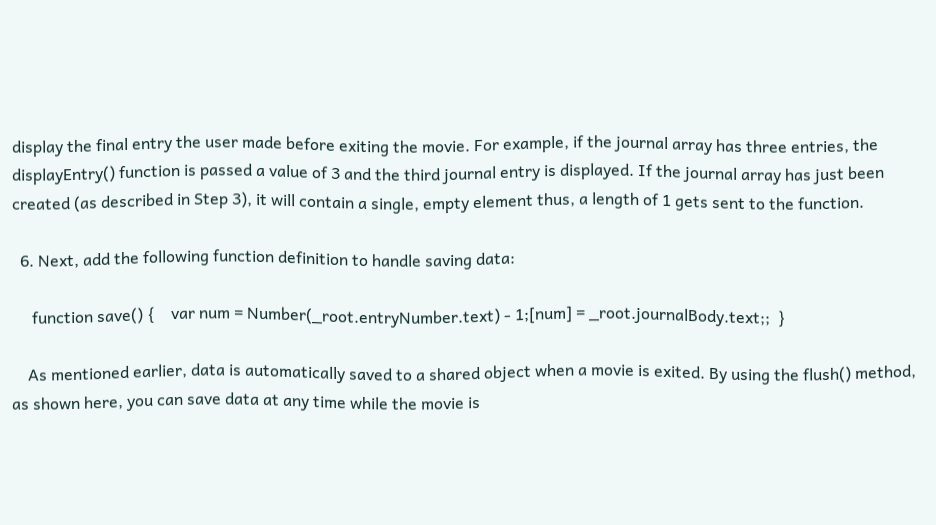display the final entry the user made before exiting the movie. For example, if the journal array has three entries, the displayEntry() function is passed a value of 3 and the third journal entry is displayed. If the journal array has just been created (as described in Step 3), it will contain a single, empty element thus, a length of 1 gets sent to the function.

  6. Next, add the following function definition to handle saving data:

     function save() {    var num = Number(_root.entryNumber.text) - 1;[num] = _root.journalBody.text;;  }

    As mentioned earlier, data is automatically saved to a shared object when a movie is exited. By using the flush() method, as shown here, you can save data at any time while the movie is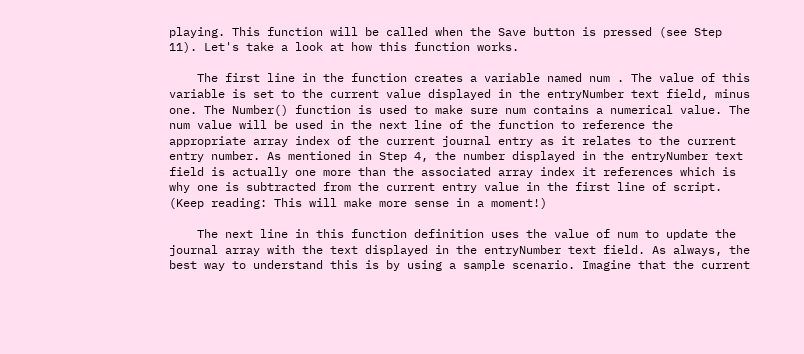playing. This function will be called when the Save button is pressed (see Step 11). Let's take a look at how this function works.

    The first line in the function creates a variable named num . The value of this variable is set to the current value displayed in the entryNumber text field, minus one. The Number() function is used to make sure num contains a numerical value. The num value will be used in the next line of the function to reference the appropriate array index of the current journal entry as it relates to the current entry number. As mentioned in Step 4, the number displayed in the entryNumber text field is actually one more than the associated array index it references which is why one is subtracted from the current entry value in the first line of script. (Keep reading: This will make more sense in a moment!)

    The next line in this function definition uses the value of num to update the journal array with the text displayed in the entryNumber text field. As always, the best way to understand this is by using a sample scenario. Imagine that the current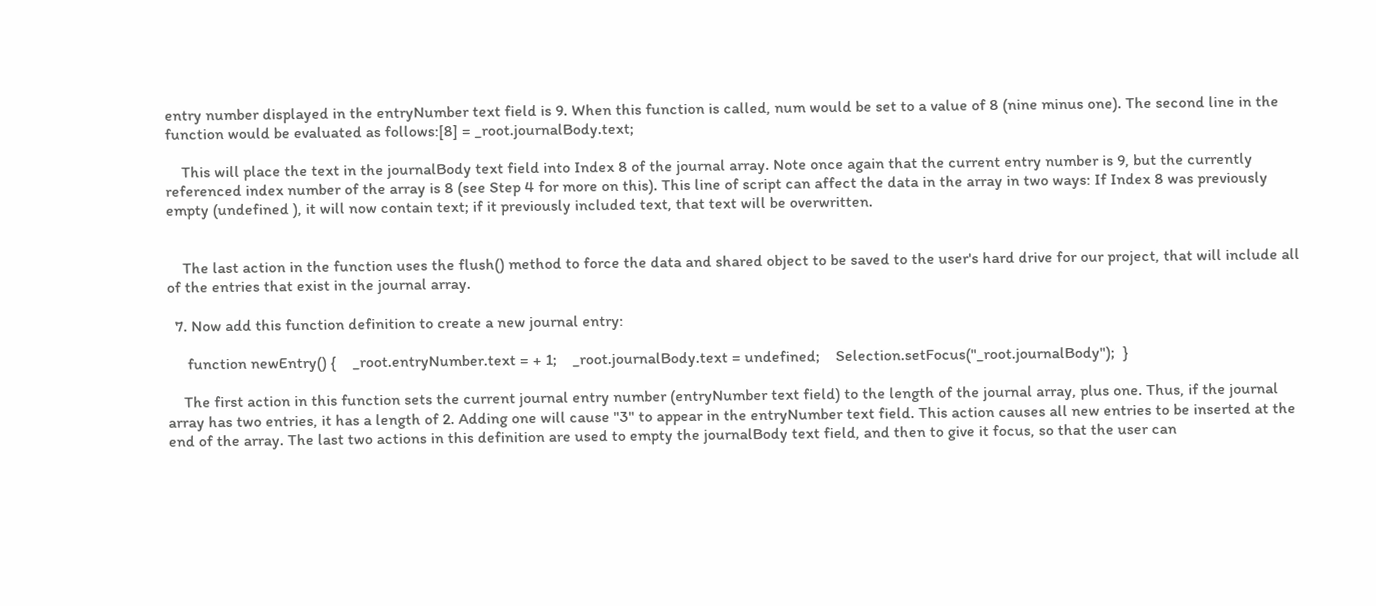entry number displayed in the entryNumber text field is 9. When this function is called, num would be set to a value of 8 (nine minus one). The second line in the function would be evaluated as follows:[8] = _root.journalBody.text;

    This will place the text in the journalBody text field into Index 8 of the journal array. Note once again that the current entry number is 9, but the currently referenced index number of the array is 8 (see Step 4 for more on this). This line of script can affect the data in the array in two ways: If Index 8 was previously empty (undefined ), it will now contain text; if it previously included text, that text will be overwritten.


    The last action in the function uses the flush() method to force the data and shared object to be saved to the user's hard drive for our project, that will include all of the entries that exist in the journal array.

  7. Now add this function definition to create a new journal entry:

     function newEntry() {    _root.entryNumber.text = + 1;    _root.journalBody.text = undefined;    Selection.setFocus("_root.journalBody");  }

    The first action in this function sets the current journal entry number (entryNumber text field) to the length of the journal array, plus one. Thus, if the journal array has two entries, it has a length of 2. Adding one will cause "3" to appear in the entryNumber text field. This action causes all new entries to be inserted at the end of the array. The last two actions in this definition are used to empty the journalBody text field, and then to give it focus, so that the user can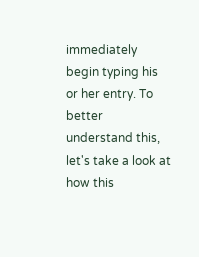immediately begin typing his or her entry. To better understand this, let's take a look at how this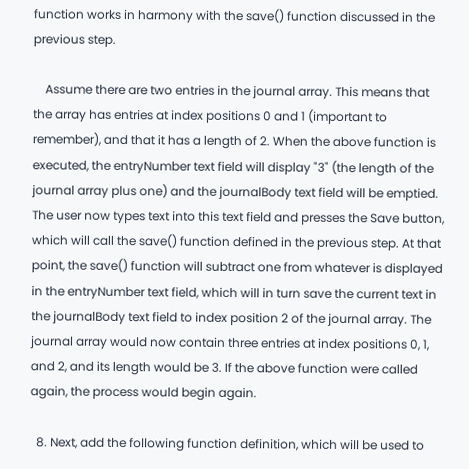function works in harmony with the save() function discussed in the previous step.

    Assume there are two entries in the journal array. This means that the array has entries at index positions 0 and 1 (important to remember), and that it has a length of 2. When the above function is executed, the entryNumber text field will display "3" (the length of the journal array plus one) and the journalBody text field will be emptied. The user now types text into this text field and presses the Save button, which will call the save() function defined in the previous step. At that point, the save() function will subtract one from whatever is displayed in the entryNumber text field, which will in turn save the current text in the journalBody text field to index position 2 of the journal array. The journal array would now contain three entries at index positions 0, 1, and 2, and its length would be 3. If the above function were called again, the process would begin again.

  8. Next, add the following function definition, which will be used to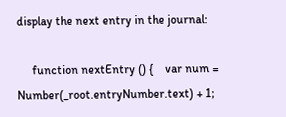display the next entry in the journal:

     function nextEntry () {    var num = Number(_root.entryNumber.text) + 1;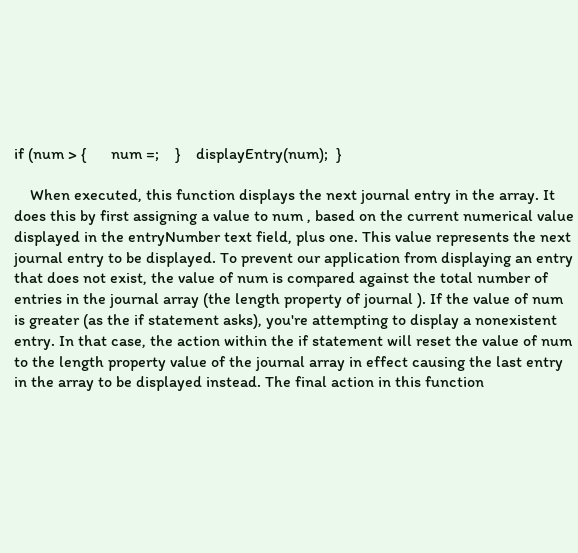if (num > {      num =;    }    displayEntry(num);  }

    When executed, this function displays the next journal entry in the array. It does this by first assigning a value to num , based on the current numerical value displayed in the entryNumber text field, plus one. This value represents the next journal entry to be displayed. To prevent our application from displaying an entry that does not exist, the value of num is compared against the total number of entries in the journal array (the length property of journal ). If the value of num is greater (as the if statement asks), you're attempting to display a nonexistent entry. In that case, the action within the if statement will reset the value of num to the length property value of the journal array in effect causing the last entry in the array to be displayed instead. The final action in this function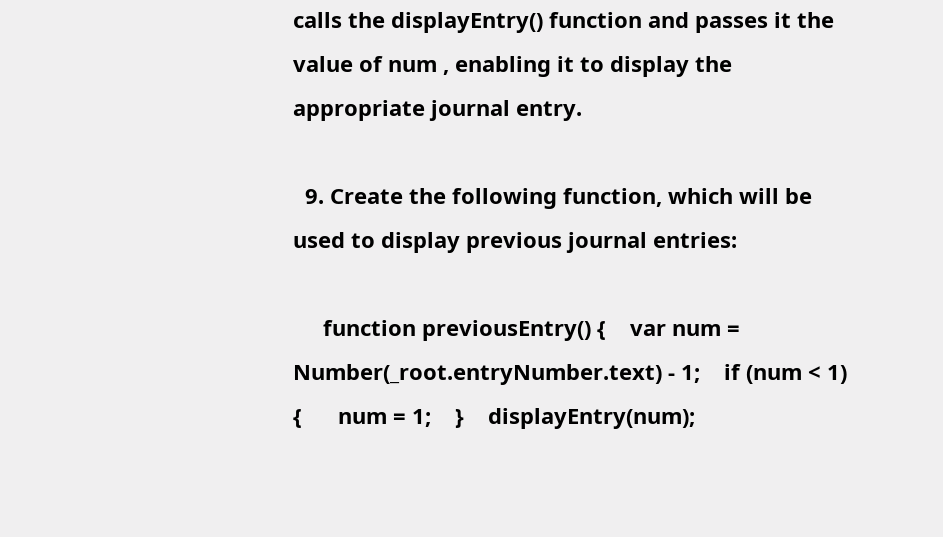calls the displayEntry() function and passes it the value of num , enabling it to display the appropriate journal entry.

  9. Create the following function, which will be used to display previous journal entries:

     function previousEntry() {    var num = Number(_root.entryNumber.text) - 1;    if (num < 1) {      num = 1;    }    displayEntry(num);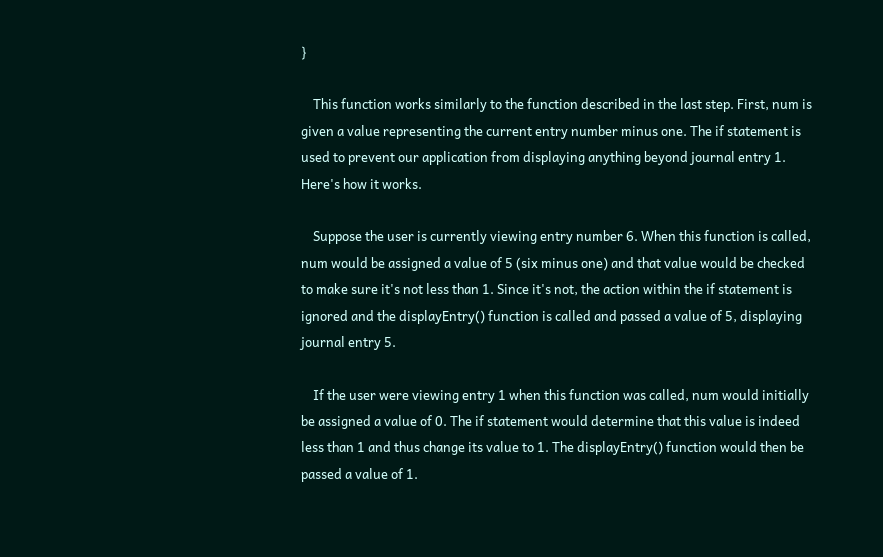}

    This function works similarly to the function described in the last step. First, num is given a value representing the current entry number minus one. The if statement is used to prevent our application from displaying anything beyond journal entry 1. Here's how it works.

    Suppose the user is currently viewing entry number 6. When this function is called, num would be assigned a value of 5 (six minus one) and that value would be checked to make sure it's not less than 1. Since it's not, the action within the if statement is ignored and the displayEntry() function is called and passed a value of 5, displaying journal entry 5.

    If the user were viewing entry 1 when this function was called, num would initially be assigned a value of 0. The if statement would determine that this value is indeed less than 1 and thus change its value to 1. The displayEntry() function would then be passed a value of 1.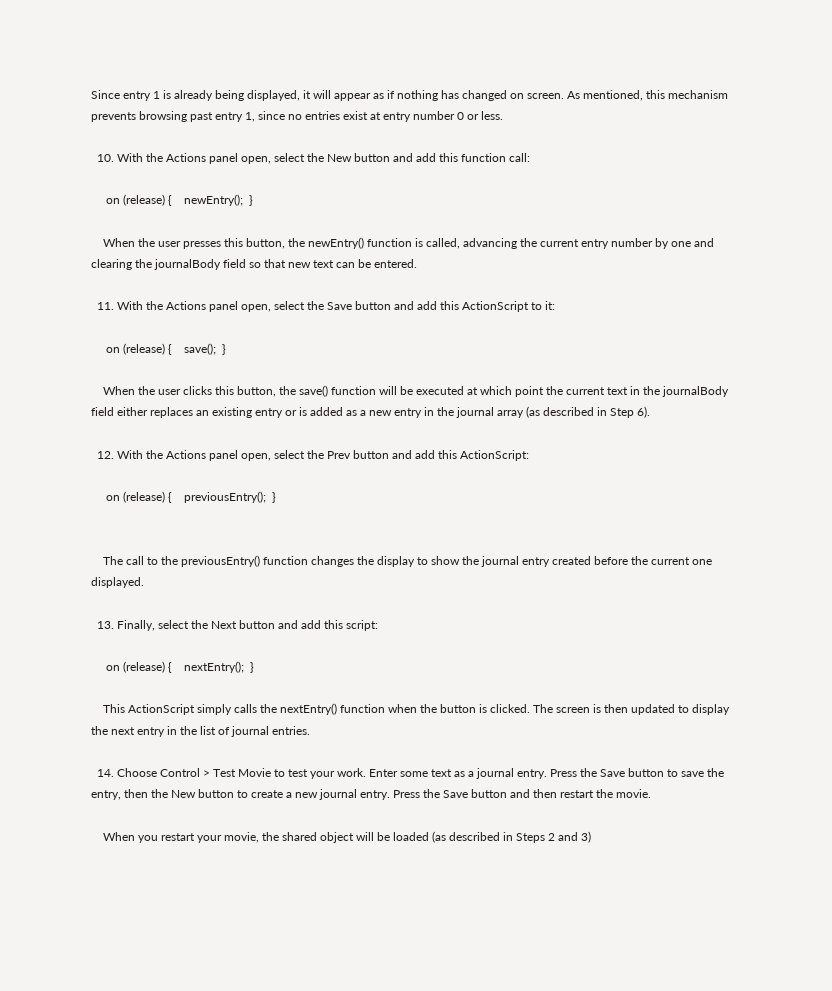Since entry 1 is already being displayed, it will appear as if nothing has changed on screen. As mentioned, this mechanism prevents browsing past entry 1, since no entries exist at entry number 0 or less.

  10. With the Actions panel open, select the New button and add this function call:

     on (release) {    newEntry();  }

    When the user presses this button, the newEntry() function is called, advancing the current entry number by one and clearing the journalBody field so that new text can be entered.

  11. With the Actions panel open, select the Save button and add this ActionScript to it:

     on (release) {    save();  }

    When the user clicks this button, the save() function will be executed at which point the current text in the journalBody field either replaces an existing entry or is added as a new entry in the journal array (as described in Step 6).

  12. With the Actions panel open, select the Prev button and add this ActionScript:

     on (release) {    previousEntry();  }


    The call to the previousEntry() function changes the display to show the journal entry created before the current one displayed.

  13. Finally, select the Next button and add this script:

     on (release) {    nextEntry();  }

    This ActionScript simply calls the nextEntry() function when the button is clicked. The screen is then updated to display the next entry in the list of journal entries.

  14. Choose Control > Test Movie to test your work. Enter some text as a journal entry. Press the Save button to save the entry, then the New button to create a new journal entry. Press the Save button and then restart the movie.

    When you restart your movie, the shared object will be loaded (as described in Steps 2 and 3)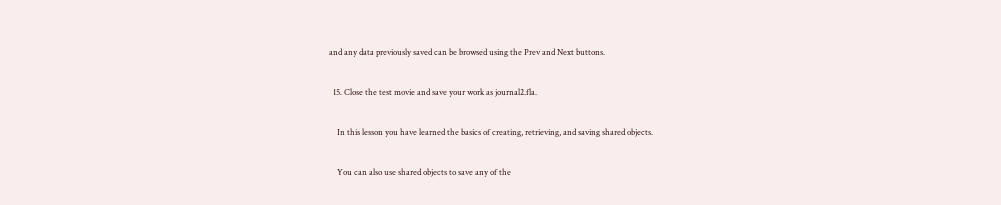and any data previously saved can be browsed using the Prev and Next buttons.

  15. Close the test movie and save your work as journal2.fla.

    In this lesson you have learned the basics of creating, retrieving, and saving shared objects.

    You can also use shared objects to save any of the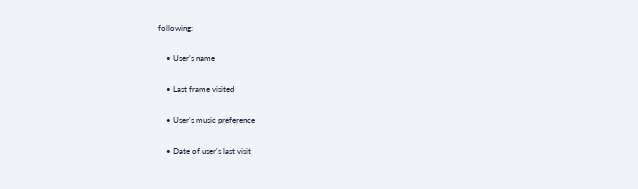following:

    • User's name

    • Last frame visited

    • User's music preference

    • Date of user's last visit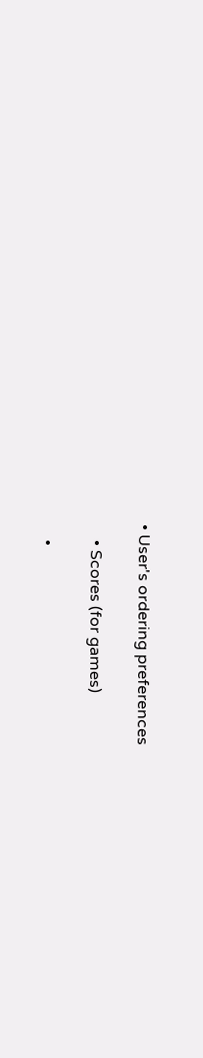• User's ordering preferences

    • Scores (for games)

    •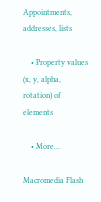Appointments, addresses, lists

    • Property values (x, y, alpha, rotation) of elements

    • More…

Macromedia Flash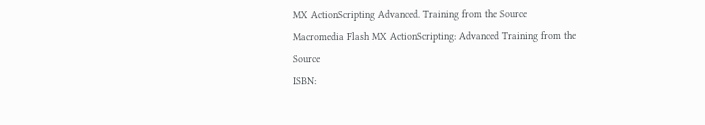MX ActionScripting Advanced. Training from the Source
Macromedia Flash MX ActionScripting: Advanced Training from the Source
ISBN: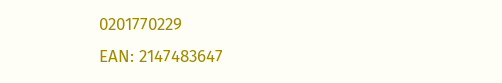0201770229
EAN: 2147483647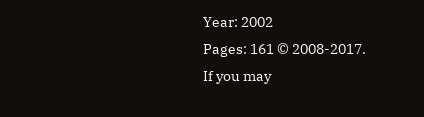Year: 2002
Pages: 161 © 2008-2017.
If you may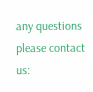any questions please contact us: